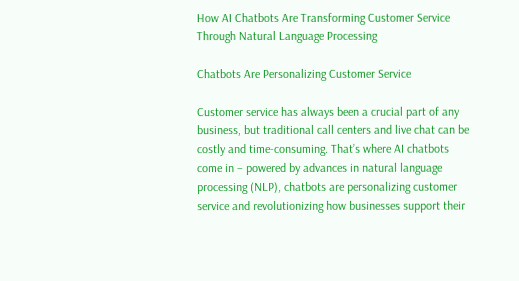How AI Chatbots Are Transforming Customer Service Through Natural Language Processing

Chatbots Are Personalizing Customer Service

Customer service has always been a crucial part of any business, but traditional call centers and live chat can be costly and time-consuming. That’s where AI chatbots come in – powered by advances in natural language processing (NLP), chatbots are personalizing customer service and revolutionizing how businesses support their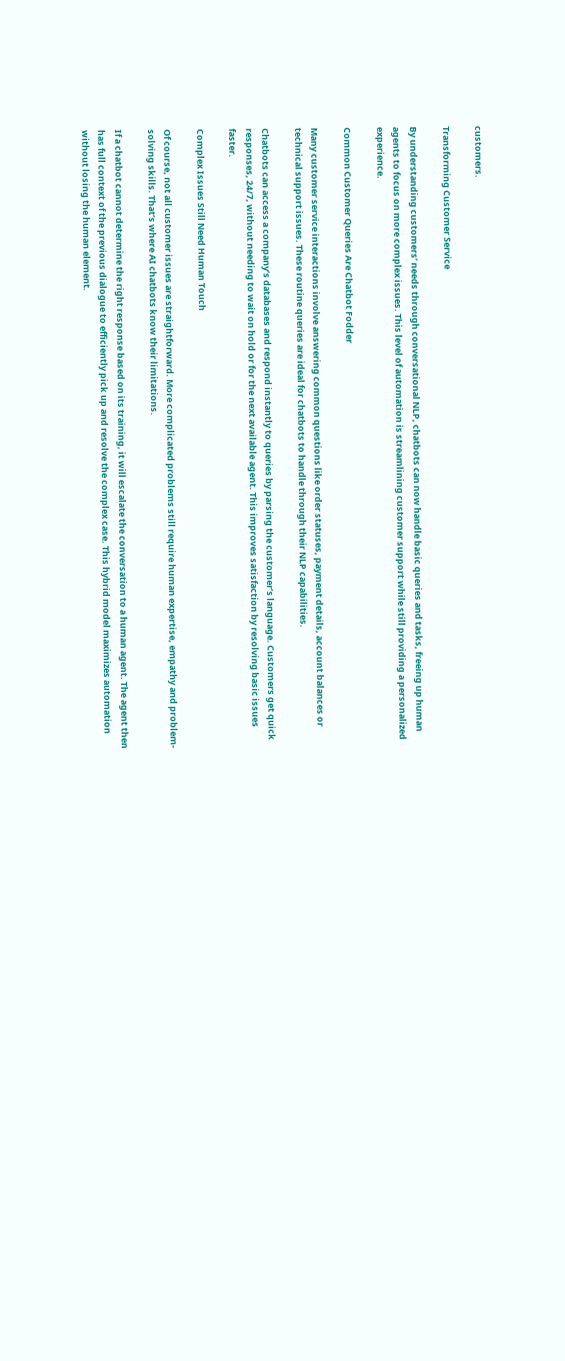customers.

Transforming Customer Service

By understanding customers’ needs through conversational NLP, chatbots can now handle basic queries and tasks, freeing up human agents to focus on more complex issues. This level of automation is streamlining customer support while still providing a personalized experience.

Common Customer Queries Are Chatbot Fodder

Many customer service interactions involve answering common questions like order statuses, payment details, account balances or technical support issues. These routine queries are ideal for chatbots to handle through their NLP capabilities.

Chatbots can access a company’s databases and respond instantly to queries by parsing the customer’s language. Customers get quick responses, 24/7, without needing to wait on hold or for the next available agent. This improves satisfaction by resolving basic issues faster.

Complex Issues Still Need Human Touch

Of course, not all customer issues are straightforward. More complicated problems still require human expertise, empathy and problem-solving skills. That’s where AI chatbots know their limitations.

If a chatbot cannot determine the right response based on its training, it will escalate the conversation to a human agent. The agent then has full context of the previous dialogue to efficiently pick up and resolve the complex case. This hybrid model maximizes automation without losing the human element.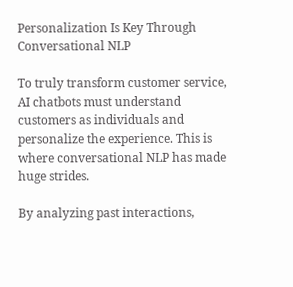Personalization Is Key Through Conversational NLP

To truly transform customer service, AI chatbots must understand customers as individuals and personalize the experience. This is where conversational NLP has made huge strides.

By analyzing past interactions,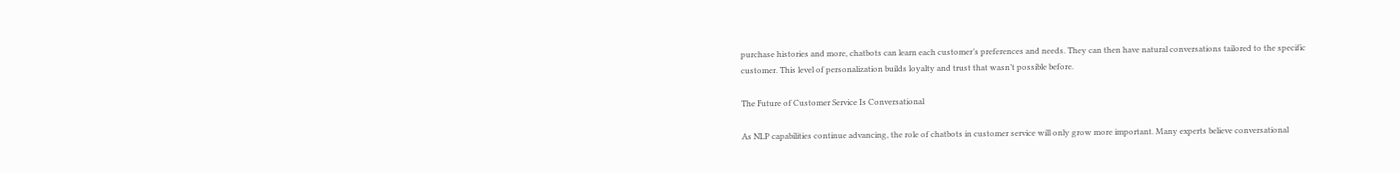purchase histories and more, chatbots can learn each customer’s preferences and needs. They can then have natural conversations tailored to the specific customer. This level of personalization builds loyalty and trust that wasn’t possible before.

The Future of Customer Service Is Conversational

As NLP capabilities continue advancing, the role of chatbots in customer service will only grow more important. Many experts believe conversational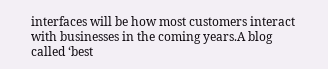interfaces will be how most customers interact with businesses in the coming years.A blog called ‘best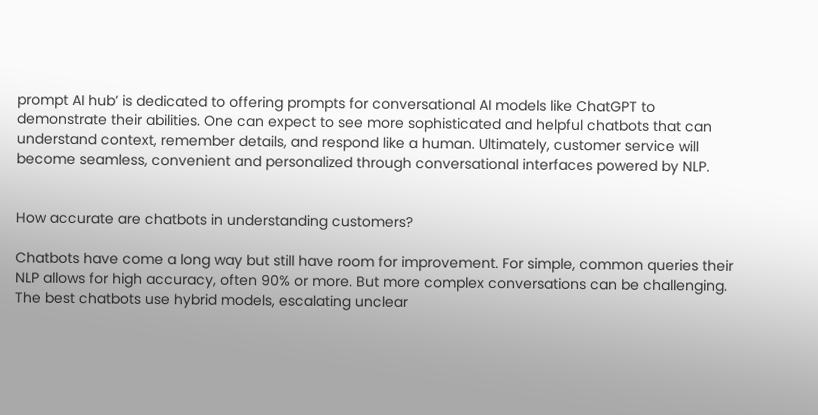prompt AI hub’ is dedicated to offering prompts for conversational AI models like ChatGPT to demonstrate their abilities. One can expect to see more sophisticated and helpful chatbots that can understand context, remember details, and respond like a human. Ultimately, customer service will become seamless, convenient and personalized through conversational interfaces powered by NLP.


How accurate are chatbots in understanding customers?

Chatbots have come a long way but still have room for improvement. For simple, common queries their NLP allows for high accuracy, often 90% or more. But more complex conversations can be challenging. The best chatbots use hybrid models, escalating unclear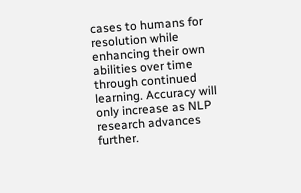cases to humans for resolution while enhancing their own abilities over time through continued learning. Accuracy will only increase as NLP research advances further.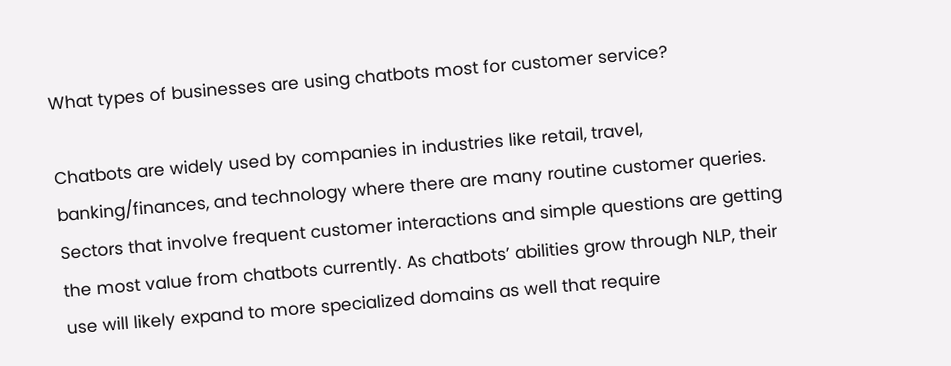What types of businesses are using chatbots most for customer service?

Chatbots are widely used by companies in industries like retail, travel, banking/finances, and technology where there are many routine customer queries. Sectors that involve frequent customer interactions and simple questions are getting the most value from chatbots currently. As chatbots’ abilities grow through NLP, their use will likely expand to more specialized domains as well that require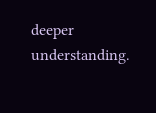deeper understanding.